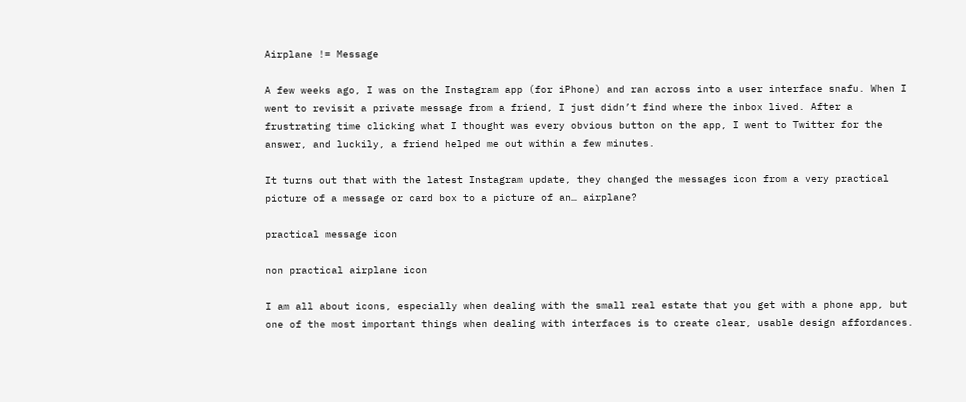Airplane != Message

A few weeks ago, I was on the Instagram app (for iPhone) and ran across into a user interface snafu. When I went to revisit a private message from a friend, I just didn’t find where the inbox lived. After a frustrating time clicking what I thought was every obvious button on the app, I went to Twitter for the answer, and luckily, a friend helped me out within a few minutes.

It turns out that with the latest Instagram update, they changed the messages icon from a very practical picture of a message or card box to a picture of an… airplane?

practical message icon

non practical airplane icon

I am all about icons, especially when dealing with the small real estate that you get with a phone app, but one of the most important things when dealing with interfaces is to create clear, usable design affordances.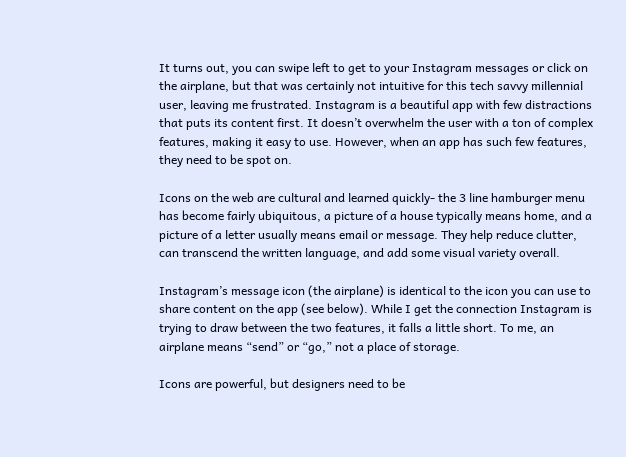It turns out, you can swipe left to get to your Instagram messages or click on the airplane, but that was certainly not intuitive for this tech savvy millennial user, leaving me frustrated. Instagram is a beautiful app with few distractions that puts its content first. It doesn’t overwhelm the user with a ton of complex features, making it easy to use. However, when an app has such few features, they need to be spot on.

Icons on the web are cultural and learned quickly- the 3 line hamburger menu has become fairly ubiquitous, a picture of a house typically means home, and a picture of a letter usually means email or message. They help reduce clutter, can transcend the written language, and add some visual variety overall.

Instagram’s message icon (the airplane) is identical to the icon you can use to share content on the app (see below). While I get the connection Instagram is trying to draw between the two features, it falls a little short. To me, an airplane means “send” or “go,” not a place of storage.

Icons are powerful, but designers need to be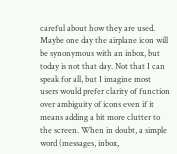careful about how they are used. Maybe one day the airplane icon will be synonymous with an inbox, but today is not that day. Not that I can speak for all, but I imagine most users would prefer clarity of function over ambiguity of icons even if it means adding a bit more clutter to the screen. When in doubt, a simple word (messages, inbox,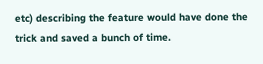etc) describing the feature would have done the trick and saved a bunch of time.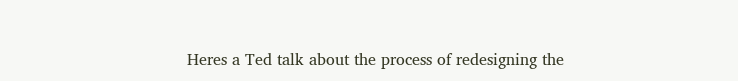Heres a Ted talk about the process of redesigning the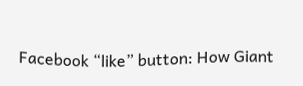Facebook “like” button: How Giant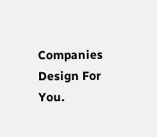Companies Design For You.